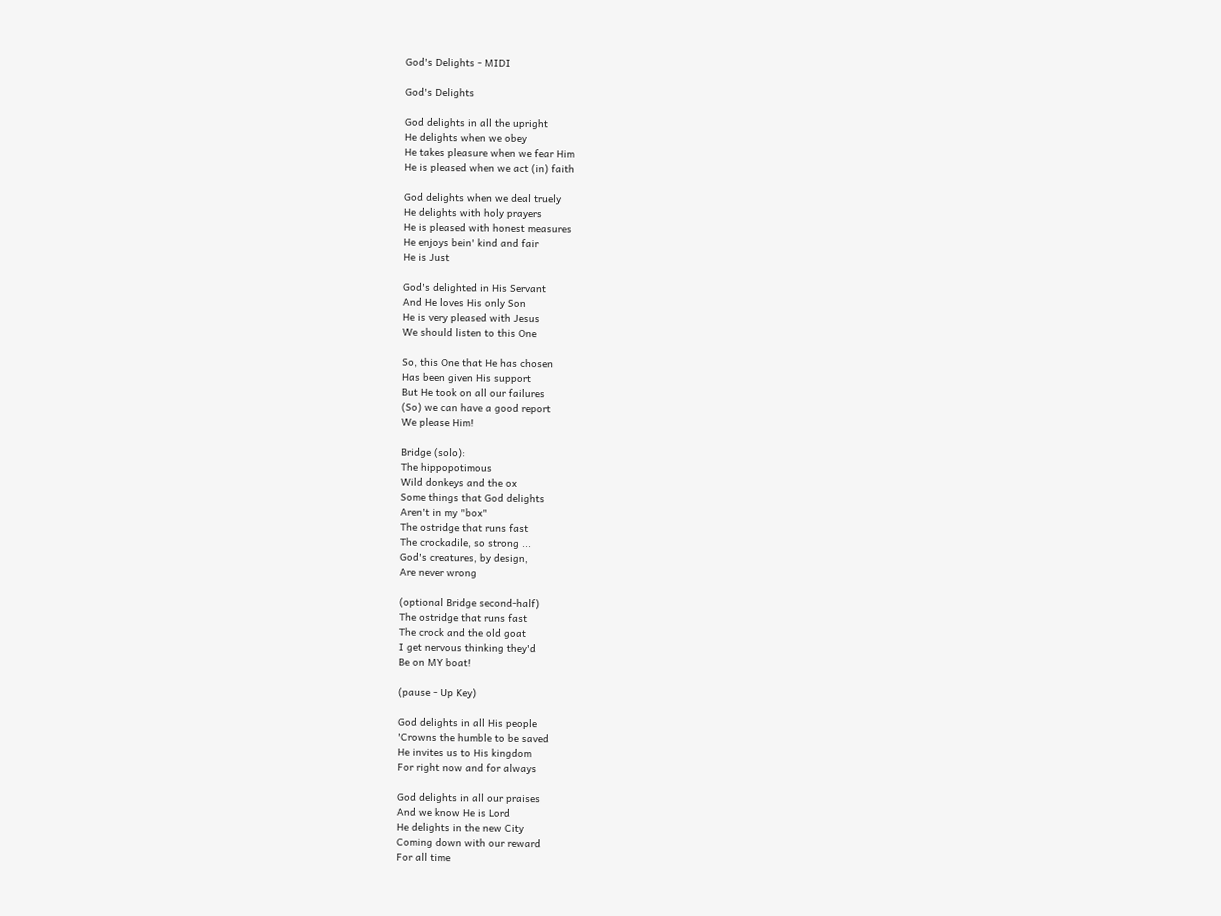God's Delights - MIDI

God's Delights

God delights in all the upright
He delights when we obey
He takes pleasure when we fear Him
He is pleased when we act (in) faith

God delights when we deal truely
He delights with holy prayers
He is pleased with honest measures
He enjoys bein' kind and fair
He is Just

God's delighted in His Servant
And He loves His only Son
He is very pleased with Jesus
We should listen to this One

So, this One that He has chosen
Has been given His support
But He took on all our failures
(So) we can have a good report
We please Him!

Bridge (solo):
The hippopotimous
Wild donkeys and the ox
Some things that God delights
Aren't in my "box"
The ostridge that runs fast
The crockadile, so strong ...
God's creatures, by design,
Are never wrong

(optional Bridge second-half)
The ostridge that runs fast
The crock and the old goat
I get nervous thinking they'd
Be on MY boat!

(pause - Up Key)

God delights in all His people
'Crowns the humble to be saved
He invites us to His kingdom
For right now and for always

God delights in all our praises
And we know He is Lord
He delights in the new City
Coming down with our reward
For all time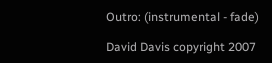Outro: (instrumental - fade)

David Davis copyright 2007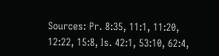Sources: Pr. 8:35, 11:1, 11:20, 12:22, 15:8, Is. 42:1, 53:10, 62:4,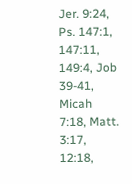Jer. 9:24, Ps. 147:1, 147:11, 149:4, Job 39-41, Micah 7:18, Matt. 3:17, 12:18,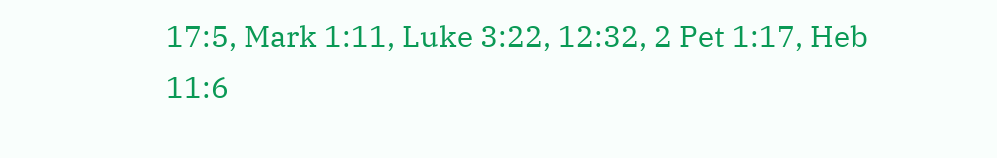17:5, Mark 1:11, Luke 3:22, 12:32, 2 Pet 1:17, Heb 11:6